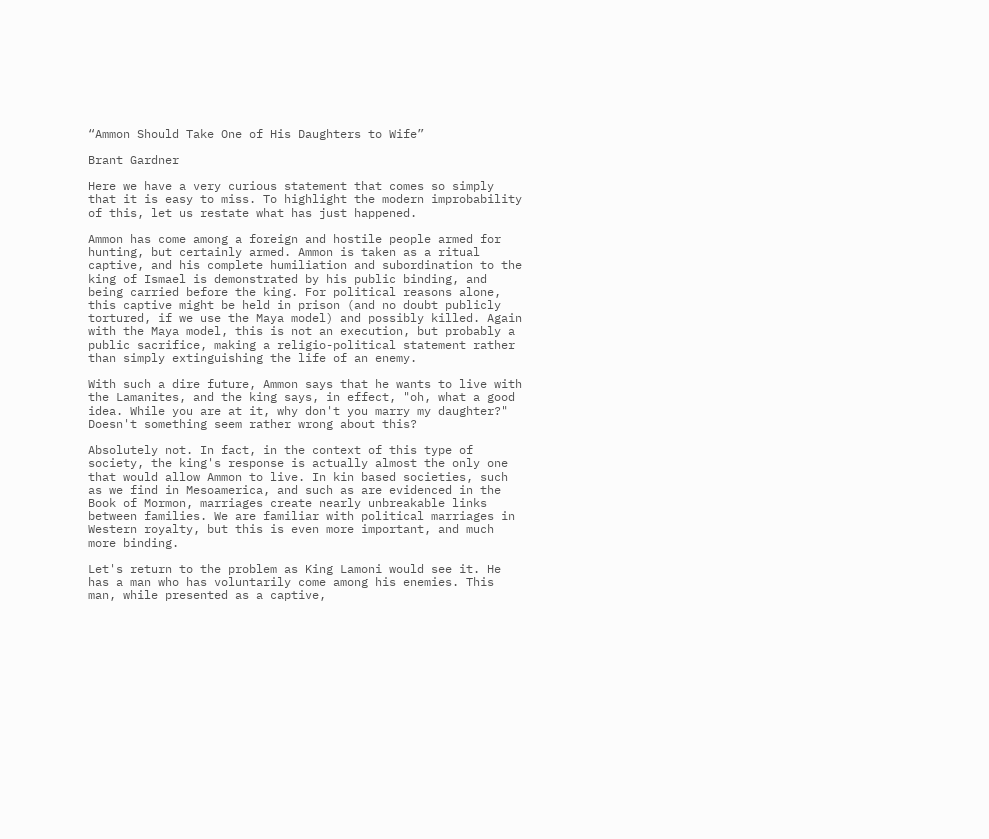“Ammon Should Take One of His Daughters to Wife”

Brant Gardner

Here we have a very curious statement that comes so simply that it is easy to miss. To highlight the modern improbability of this, let us restate what has just happened.

Ammon has come among a foreign and hostile people armed for hunting, but certainly armed. Ammon is taken as a ritual captive, and his complete humiliation and subordination to the king of Ismael is demonstrated by his public binding, and being carried before the king. For political reasons alone, this captive might be held in prison (and no doubt publicly tortured, if we use the Maya model) and possibly killed. Again with the Maya model, this is not an execution, but probably a public sacrifice, making a religio-political statement rather than simply extinguishing the life of an enemy.

With such a dire future, Ammon says that he wants to live with the Lamanites, and the king says, in effect, "oh, what a good idea. While you are at it, why don't you marry my daughter?" Doesn't something seem rather wrong about this?

Absolutely not. In fact, in the context of this type of society, the king's response is actually almost the only one that would allow Ammon to live. In kin based societies, such as we find in Mesoamerica, and such as are evidenced in the Book of Mormon, marriages create nearly unbreakable links between families. We are familiar with political marriages in Western royalty, but this is even more important, and much more binding.

Let's return to the problem as King Lamoni would see it. He has a man who has voluntarily come among his enemies. This man, while presented as a captive,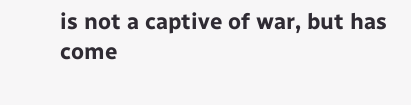is not a captive of war, but has come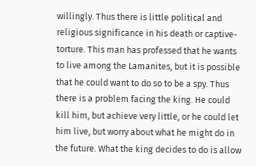willingly. Thus there is little political and religious significance in his death or captive-torture. This man has professed that he wants to live among the Lamanites, but it is possible that he could want to do so to be a spy. Thus there is a problem facing the king. He could kill him, but achieve very little, or he could let him live, but worry about what he might do in the future. What the king decides to do is allow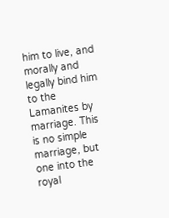him to live, and morally and legally bind him to the Lamanites by marriage. This is no simple marriage, but one into the royal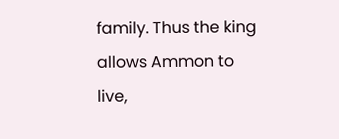family. Thus the king allows Ammon to live,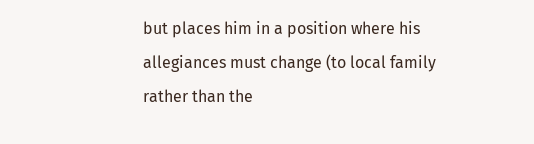but places him in a position where his allegiances must change (to local family rather than the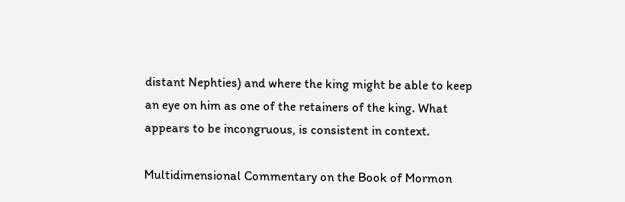distant Nephties) and where the king might be able to keep an eye on him as one of the retainers of the king. What appears to be incongruous, is consistent in context.

Multidimensional Commentary on the Book of Mormon